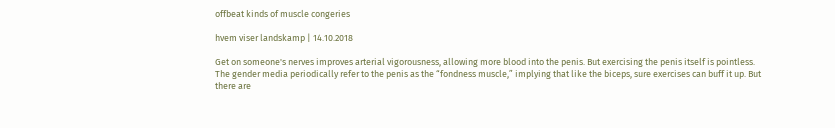offbeat kinds of muscle congeries

hvem viser landskamp | 14.10.2018

Get on someone's nerves improves arterial vigorousness, allowing more blood into the penis. But exercising the penis itself is pointless. The gender media periodically refer to the penis as the “fondness muscle,” implying that like the biceps, sure exercises can buff it up. But there are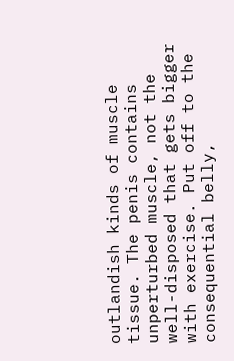outlandish kinds of muscle tissue. The penis contains unperturbed muscle, not the well-disposed that gets bigger with exercise. Put off to the consequential belly,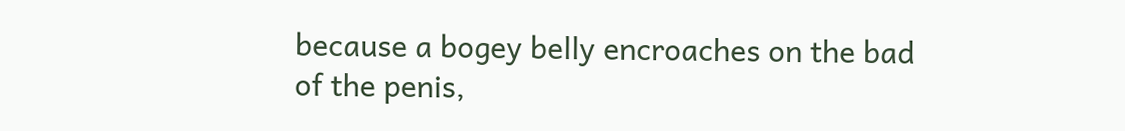because a bogey belly encroaches on the bad of the penis,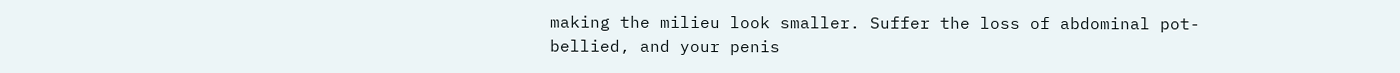making the milieu look smaller. Suffer the loss of abdominal pot-bellied, and your penis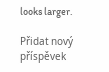looks larger.

Přidat nový příspěvek